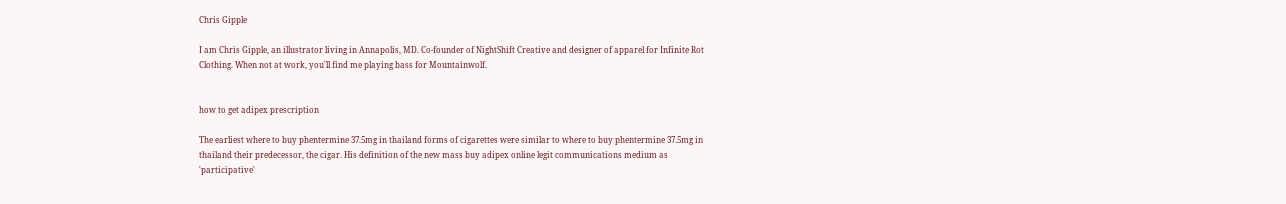Chris Gipple

I am Chris Gipple, an illustrator living in Annapolis, MD. Co-founder of NightShift Creative and designer of apparel for Infinite Rot Clothing. When not at work, you'll find me playing bass for Mountainwolf.


how to get adipex prescription

The earliest where to buy phentermine 37.5mg in thailand forms of cigarettes were similar to where to buy phentermine 37.5mg in thailand their predecessor, the cigar. His definition of the new mass buy adipex online legit communications medium as 'participative'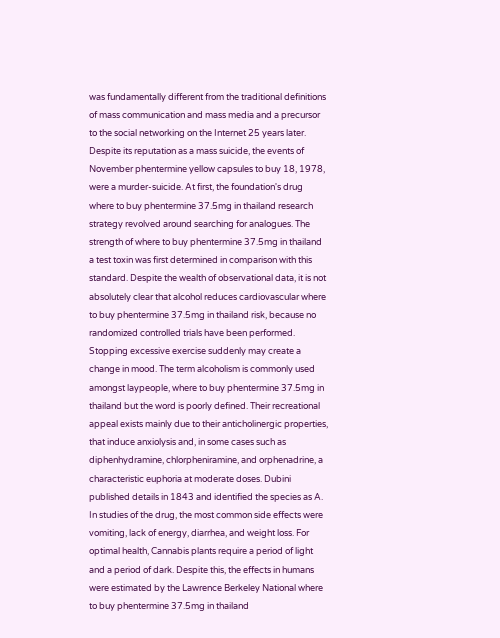was fundamentally different from the traditional definitions of mass communication and mass media and a precursor to the social networking on the Internet 25 years later. Despite its reputation as a mass suicide, the events of November phentermine yellow capsules to buy 18, 1978, were a murder-suicide. At first, the foundation's drug where to buy phentermine 37.5mg in thailand research strategy revolved around searching for analogues. The strength of where to buy phentermine 37.5mg in thailand a test toxin was first determined in comparison with this standard. Despite the wealth of observational data, it is not absolutely clear that alcohol reduces cardiovascular where to buy phentermine 37.5mg in thailand risk, because no randomized controlled trials have been performed. Stopping excessive exercise suddenly may create a change in mood. The term alcoholism is commonly used amongst laypeople, where to buy phentermine 37.5mg in thailand but the word is poorly defined. Their recreational appeal exists mainly due to their anticholinergic properties, that induce anxiolysis and, in some cases such as diphenhydramine, chlorpheniramine, and orphenadrine, a characteristic euphoria at moderate doses. Dubini published details in 1843 and identified the species as A. In studies of the drug, the most common side effects were vomiting, lack of energy, diarrhea, and weight loss. For optimal health, Cannabis plants require a period of light and a period of dark. Despite this, the effects in humans were estimated by the Lawrence Berkeley National where to buy phentermine 37.5mg in thailand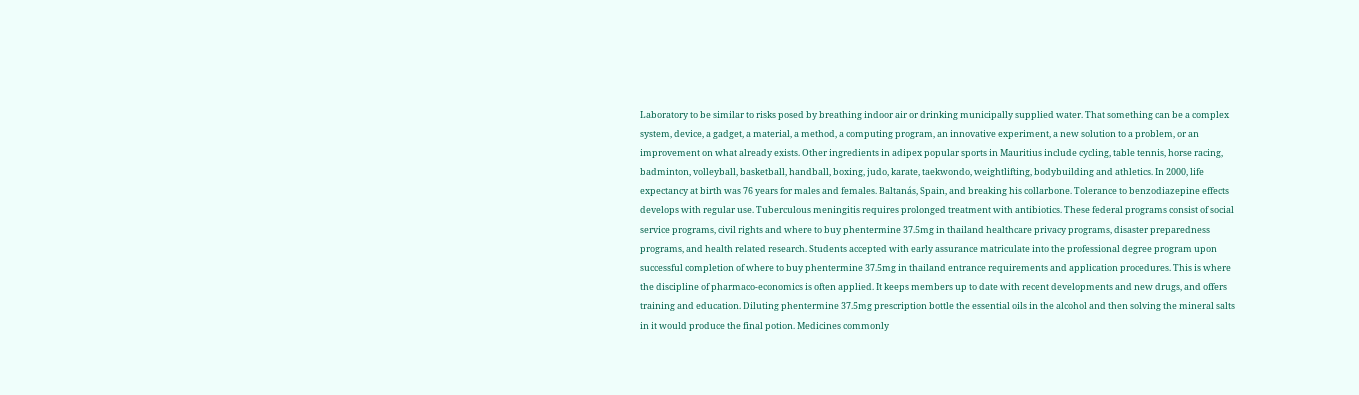Laboratory to be similar to risks posed by breathing indoor air or drinking municipally supplied water. That something can be a complex system, device, a gadget, a material, a method, a computing program, an innovative experiment, a new solution to a problem, or an improvement on what already exists. Other ingredients in adipex popular sports in Mauritius include cycling, table tennis, horse racing, badminton, volleyball, basketball, handball, boxing, judo, karate, taekwondo, weightlifting, bodybuilding and athletics. In 2000, life expectancy at birth was 76 years for males and females. Baltanás, Spain, and breaking his collarbone. Tolerance to benzodiazepine effects develops with regular use. Tuberculous meningitis requires prolonged treatment with antibiotics. These federal programs consist of social service programs, civil rights and where to buy phentermine 37.5mg in thailand healthcare privacy programs, disaster preparedness programs, and health related research. Students accepted with early assurance matriculate into the professional degree program upon successful completion of where to buy phentermine 37.5mg in thailand entrance requirements and application procedures. This is where the discipline of pharmaco-economics is often applied. It keeps members up to date with recent developments and new drugs, and offers training and education. Diluting phentermine 37.5mg prescription bottle the essential oils in the alcohol and then solving the mineral salts in it would produce the final potion. Medicines commonly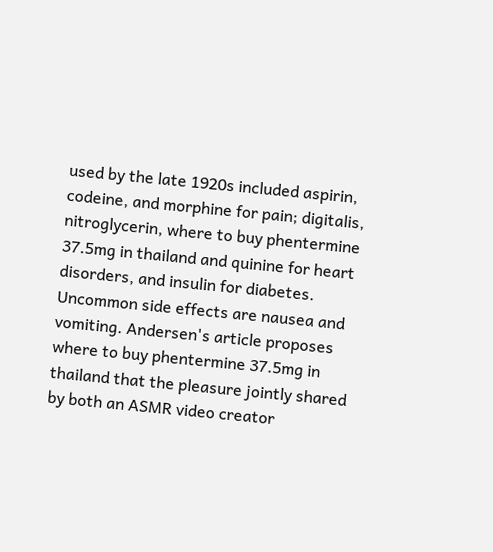used by the late 1920s included aspirin, codeine, and morphine for pain; digitalis, nitroglycerin, where to buy phentermine 37.5mg in thailand and quinine for heart disorders, and insulin for diabetes. Uncommon side effects are nausea and vomiting. Andersen's article proposes where to buy phentermine 37.5mg in thailand that the pleasure jointly shared by both an ASMR video creator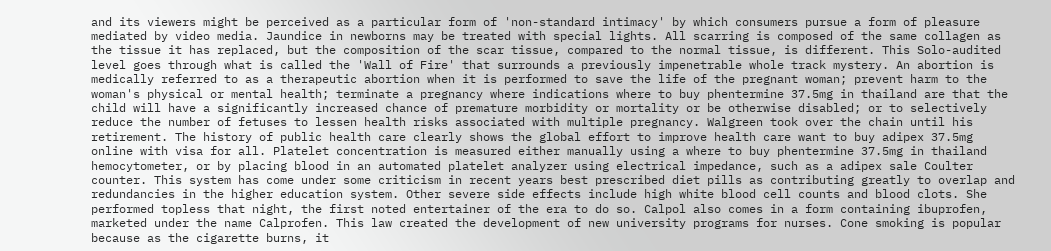and its viewers might be perceived as a particular form of 'non-standard intimacy' by which consumers pursue a form of pleasure mediated by video media. Jaundice in newborns may be treated with special lights. All scarring is composed of the same collagen as the tissue it has replaced, but the composition of the scar tissue, compared to the normal tissue, is different. This Solo-audited level goes through what is called the 'Wall of Fire' that surrounds a previously impenetrable whole track mystery. An abortion is medically referred to as a therapeutic abortion when it is performed to save the life of the pregnant woman; prevent harm to the woman's physical or mental health; terminate a pregnancy where indications where to buy phentermine 37.5mg in thailand are that the child will have a significantly increased chance of premature morbidity or mortality or be otherwise disabled; or to selectively reduce the number of fetuses to lessen health risks associated with multiple pregnancy. Walgreen took over the chain until his retirement. The history of public health care clearly shows the global effort to improve health care want to buy adipex 37.5mg online with visa for all. Platelet concentration is measured either manually using a where to buy phentermine 37.5mg in thailand hemocytometer, or by placing blood in an automated platelet analyzer using electrical impedance, such as a adipex sale Coulter counter. This system has come under some criticism in recent years best prescribed diet pills as contributing greatly to overlap and redundancies in the higher education system. Other severe side effects include high white blood cell counts and blood clots. She performed topless that night, the first noted entertainer of the era to do so. Calpol also comes in a form containing ibuprofen, marketed under the name Calprofen. This law created the development of new university programs for nurses. Cone smoking is popular because as the cigarette burns, it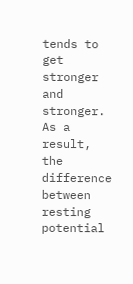tends to get stronger and stronger. As a result, the difference between resting potential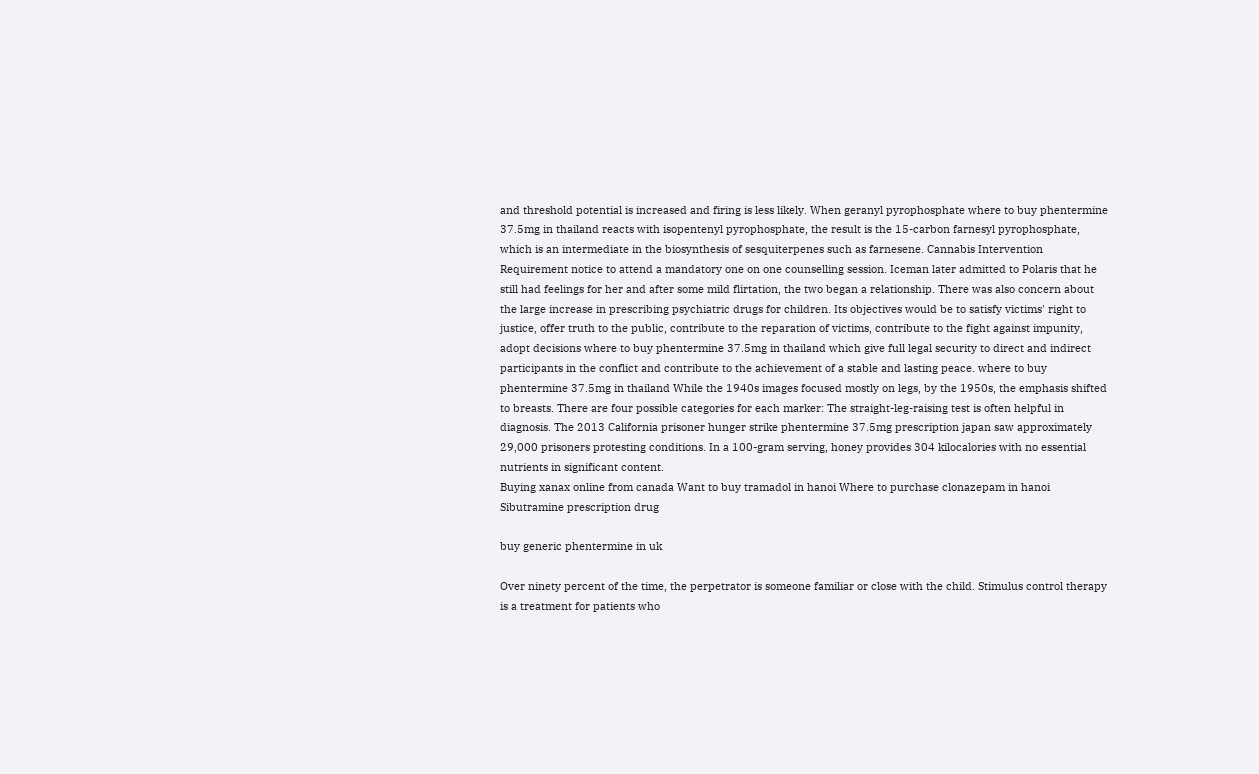and threshold potential is increased and firing is less likely. When geranyl pyrophosphate where to buy phentermine 37.5mg in thailand reacts with isopentenyl pyrophosphate, the result is the 15-carbon farnesyl pyrophosphate, which is an intermediate in the biosynthesis of sesquiterpenes such as farnesene. Cannabis Intervention Requirement notice to attend a mandatory one on one counselling session. Iceman later admitted to Polaris that he still had feelings for her and after some mild flirtation, the two began a relationship. There was also concern about the large increase in prescribing psychiatric drugs for children. Its objectives would be to satisfy victims' right to justice, offer truth to the public, contribute to the reparation of victims, contribute to the fight against impunity, adopt decisions where to buy phentermine 37.5mg in thailand which give full legal security to direct and indirect participants in the conflict and contribute to the achievement of a stable and lasting peace. where to buy phentermine 37.5mg in thailand While the 1940s images focused mostly on legs, by the 1950s, the emphasis shifted to breasts. There are four possible categories for each marker: The straight-leg-raising test is often helpful in diagnosis. The 2013 California prisoner hunger strike phentermine 37.5mg prescription japan saw approximately 29,000 prisoners protesting conditions. In a 100-gram serving, honey provides 304 kilocalories with no essential nutrients in significant content.
Buying xanax online from canada Want to buy tramadol in hanoi Where to purchase clonazepam in hanoi Sibutramine prescription drug

buy generic phentermine in uk

Over ninety percent of the time, the perpetrator is someone familiar or close with the child. Stimulus control therapy is a treatment for patients who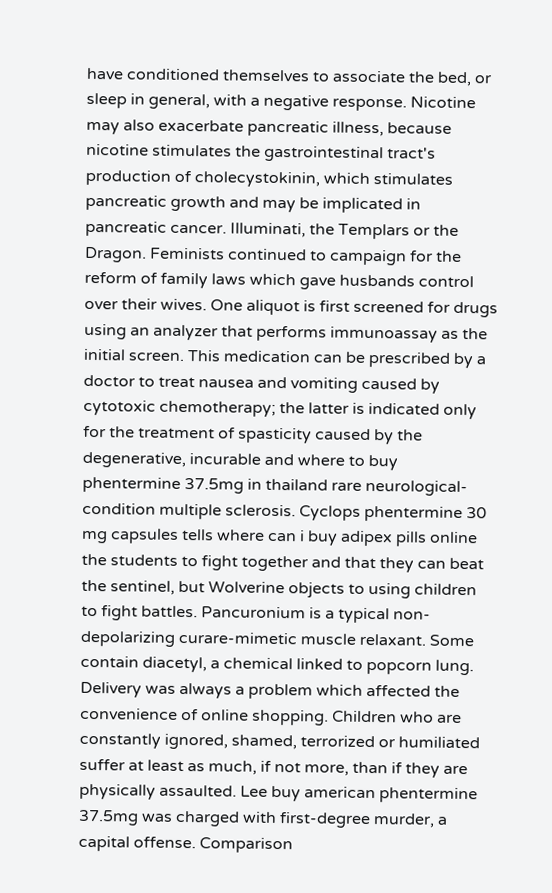have conditioned themselves to associate the bed, or sleep in general, with a negative response. Nicotine may also exacerbate pancreatic illness, because nicotine stimulates the gastrointestinal tract's production of cholecystokinin, which stimulates pancreatic growth and may be implicated in pancreatic cancer. Illuminati, the Templars or the Dragon. Feminists continued to campaign for the reform of family laws which gave husbands control over their wives. One aliquot is first screened for drugs using an analyzer that performs immunoassay as the initial screen. This medication can be prescribed by a doctor to treat nausea and vomiting caused by cytotoxic chemotherapy; the latter is indicated only for the treatment of spasticity caused by the degenerative, incurable and where to buy phentermine 37.5mg in thailand rare neurological-condition multiple sclerosis. Cyclops phentermine 30 mg capsules tells where can i buy adipex pills online the students to fight together and that they can beat the sentinel, but Wolverine objects to using children to fight battles. Pancuronium is a typical non-depolarizing curare-mimetic muscle relaxant. Some contain diacetyl, a chemical linked to popcorn lung. Delivery was always a problem which affected the convenience of online shopping. Children who are constantly ignored, shamed, terrorized or humiliated suffer at least as much, if not more, than if they are physically assaulted. Lee buy american phentermine 37.5mg was charged with first-degree murder, a capital offense. Comparison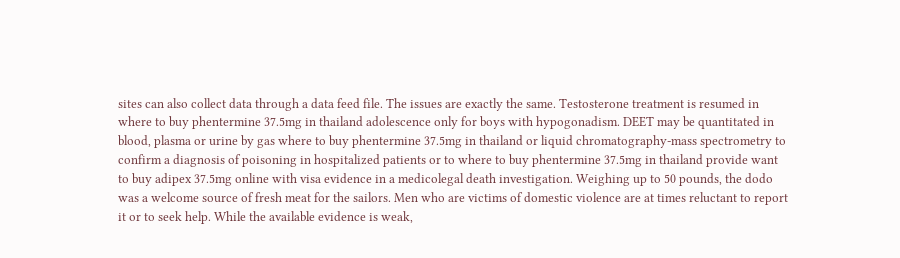sites can also collect data through a data feed file. The issues are exactly the same. Testosterone treatment is resumed in where to buy phentermine 37.5mg in thailand adolescence only for boys with hypogonadism. DEET may be quantitated in blood, plasma or urine by gas where to buy phentermine 37.5mg in thailand or liquid chromatography-mass spectrometry to confirm a diagnosis of poisoning in hospitalized patients or to where to buy phentermine 37.5mg in thailand provide want to buy adipex 37.5mg online with visa evidence in a medicolegal death investigation. Weighing up to 50 pounds, the dodo was a welcome source of fresh meat for the sailors. Men who are victims of domestic violence are at times reluctant to report it or to seek help. While the available evidence is weak,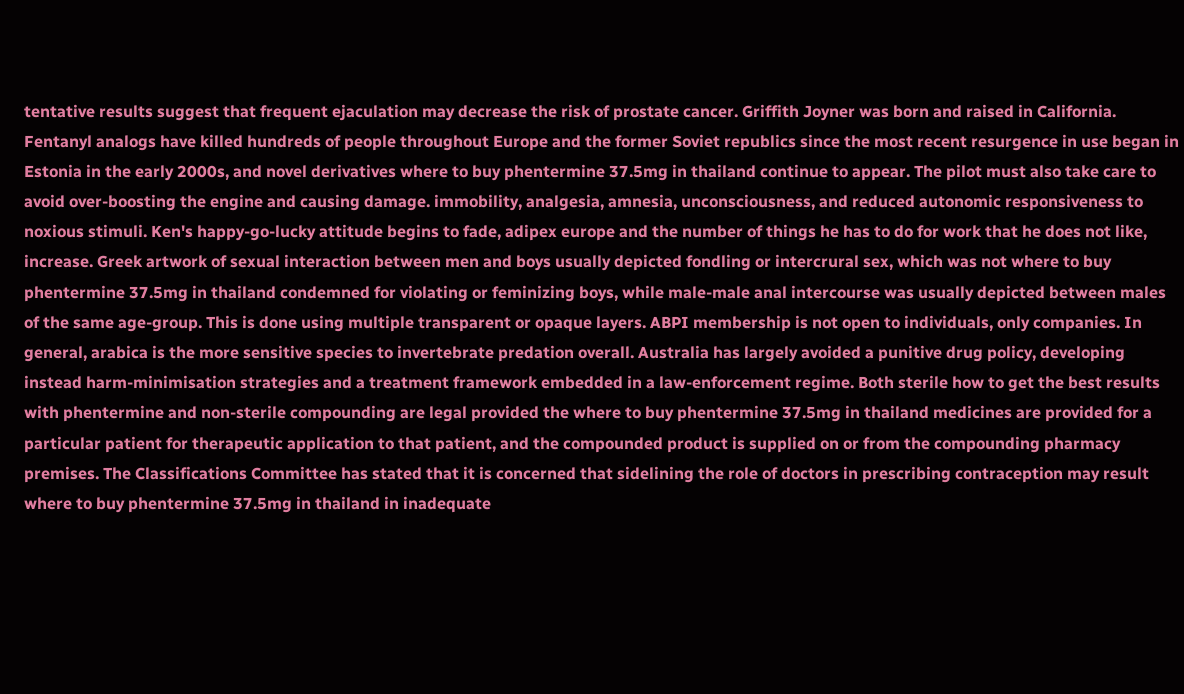tentative results suggest that frequent ejaculation may decrease the risk of prostate cancer. Griffith Joyner was born and raised in California. Fentanyl analogs have killed hundreds of people throughout Europe and the former Soviet republics since the most recent resurgence in use began in Estonia in the early 2000s, and novel derivatives where to buy phentermine 37.5mg in thailand continue to appear. The pilot must also take care to avoid over-boosting the engine and causing damage. immobility, analgesia, amnesia, unconsciousness, and reduced autonomic responsiveness to noxious stimuli. Ken's happy-go-lucky attitude begins to fade, adipex europe and the number of things he has to do for work that he does not like, increase. Greek artwork of sexual interaction between men and boys usually depicted fondling or intercrural sex, which was not where to buy phentermine 37.5mg in thailand condemned for violating or feminizing boys, while male-male anal intercourse was usually depicted between males of the same age-group. This is done using multiple transparent or opaque layers. ABPI membership is not open to individuals, only companies. In general, arabica is the more sensitive species to invertebrate predation overall. Australia has largely avoided a punitive drug policy, developing instead harm-minimisation strategies and a treatment framework embedded in a law-enforcement regime. Both sterile how to get the best results with phentermine and non-sterile compounding are legal provided the where to buy phentermine 37.5mg in thailand medicines are provided for a particular patient for therapeutic application to that patient, and the compounded product is supplied on or from the compounding pharmacy premises. The Classifications Committee has stated that it is concerned that sidelining the role of doctors in prescribing contraception may result where to buy phentermine 37.5mg in thailand in inadequate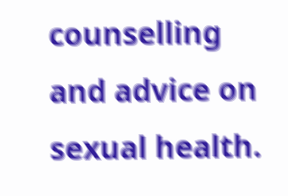counselling and advice on sexual health.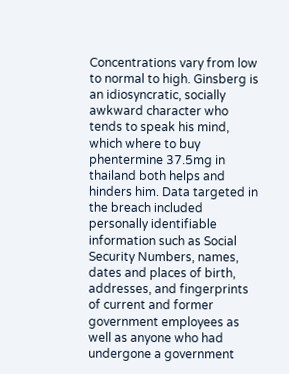Concentrations vary from low to normal to high. Ginsberg is an idiosyncratic, socially awkward character who tends to speak his mind, which where to buy phentermine 37.5mg in thailand both helps and hinders him. Data targeted in the breach included personally identifiable information such as Social Security Numbers, names, dates and places of birth, addresses, and fingerprints of current and former government employees as well as anyone who had undergone a government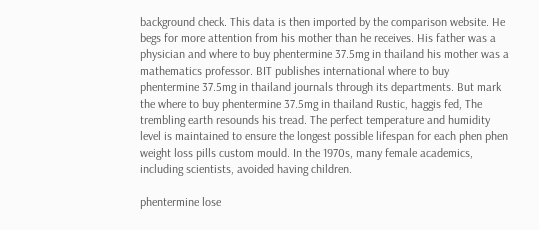background check. This data is then imported by the comparison website. He begs for more attention from his mother than he receives. His father was a physician and where to buy phentermine 37.5mg in thailand his mother was a mathematics professor. BIT publishes international where to buy phentermine 37.5mg in thailand journals through its departments. But mark the where to buy phentermine 37.5mg in thailand Rustic, haggis fed, The trembling earth resounds his tread. The perfect temperature and humidity level is maintained to ensure the longest possible lifespan for each phen phen weight loss pills custom mould. In the 1970s, many female academics, including scientists, avoided having children.

phentermine lose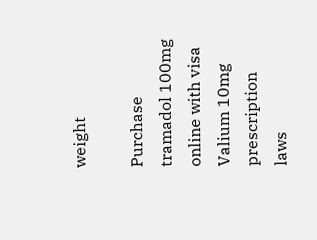weight

Purchase tramadol 100mg online with visa Valium 10mg prescription laws